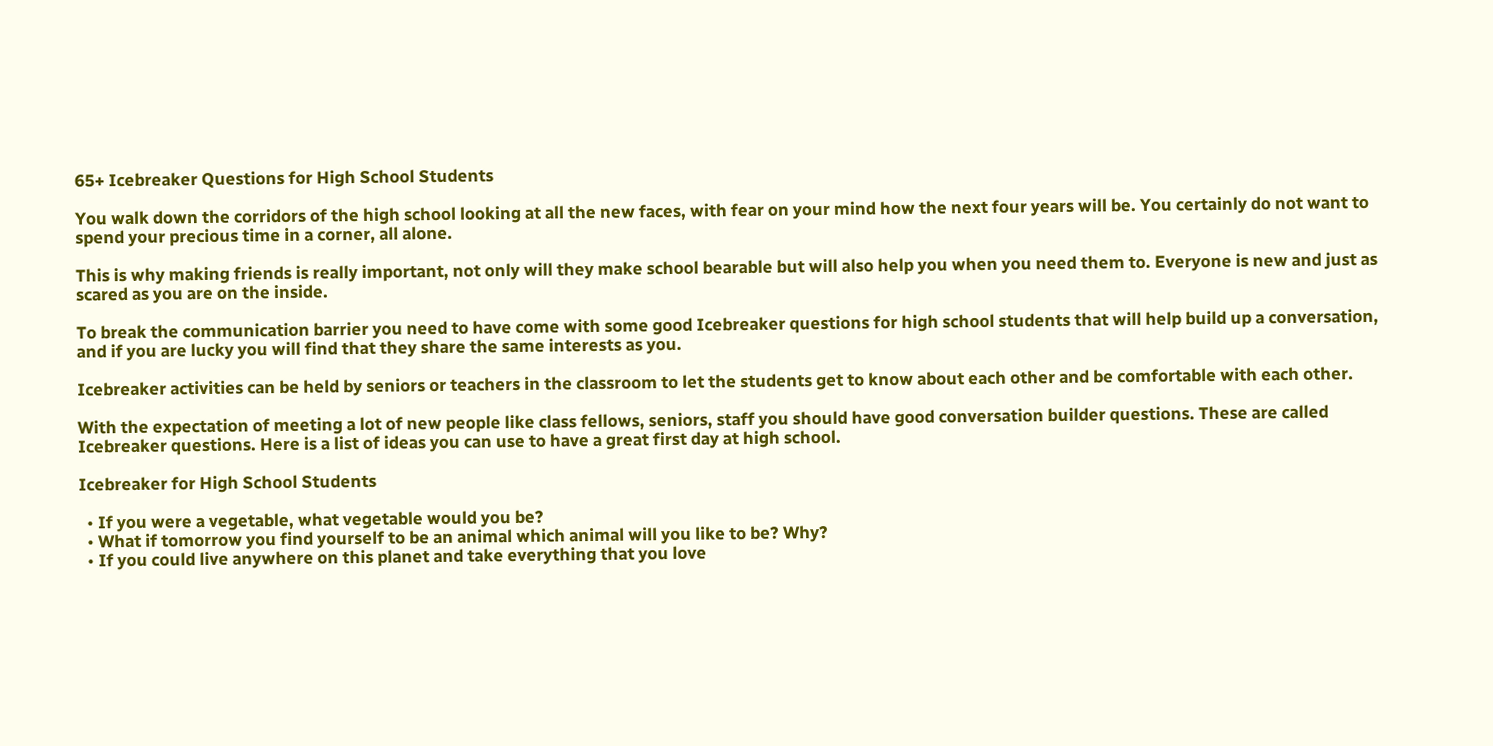65+ Icebreaker Questions for High School Students

You walk down the corridors of the high school looking at all the new faces, with fear on your mind how the next four years will be. You certainly do not want to spend your precious time in a corner, all alone.

This is why making friends is really important, not only will they make school bearable but will also help you when you need them to. Everyone is new and just as scared as you are on the inside.

To break the communication barrier you need to have come with some good Icebreaker questions for high school students that will help build up a conversation, and if you are lucky you will find that they share the same interests as you.

Icebreaker activities can be held by seniors or teachers in the classroom to let the students get to know about each other and be comfortable with each other.

With the expectation of meeting a lot of new people like class fellows, seniors, staff you should have good conversation builder questions. These are called Icebreaker questions. Here is a list of ideas you can use to have a great first day at high school.

Icebreaker for High School Students

  • If you were a vegetable, what vegetable would you be?
  • What if tomorrow you find yourself to be an animal which animal will you like to be? Why?
  • If you could live anywhere on this planet and take everything that you love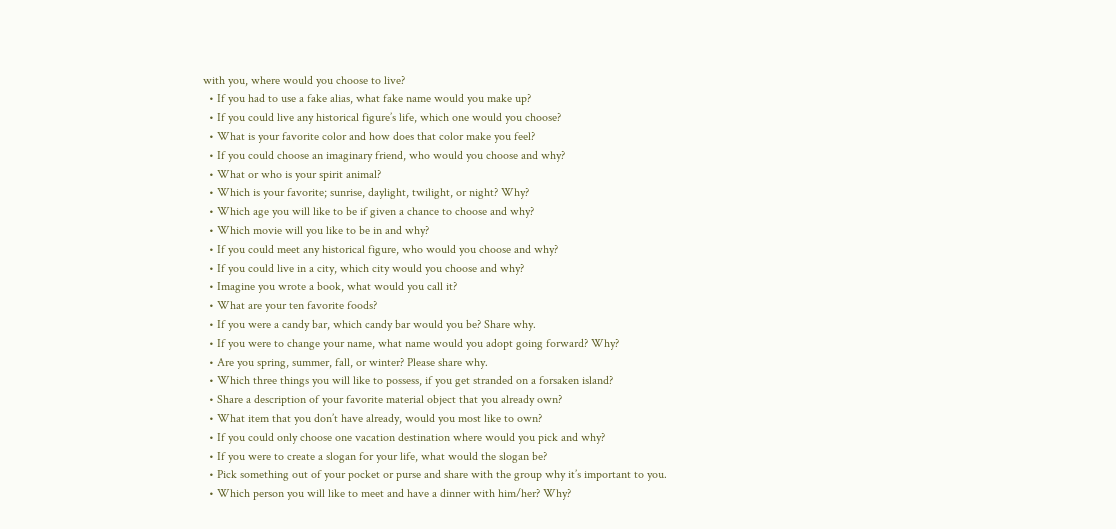with you, where would you choose to live?
  • If you had to use a fake alias, what fake name would you make up?
  • If you could live any historical figure’s life, which one would you choose?
  • What is your favorite color and how does that color make you feel?
  • If you could choose an imaginary friend, who would you choose and why?
  • What or who is your spirit animal?
  • Which is your favorite; sunrise, daylight, twilight, or night? Why?
  • Which age you will like to be if given a chance to choose and why?
  • Which movie will you like to be in and why?
  • If you could meet any historical figure, who would you choose and why?
  • If you could live in a city, which city would you choose and why?
  • Imagine you wrote a book, what would you call it?
  • What are your ten favorite foods?
  • If you were a candy bar, which candy bar would you be? Share why.
  • If you were to change your name, what name would you adopt going forward? Why?
  • Are you spring, summer, fall, or winter? Please share why.
  • Which three things you will like to possess, if you get stranded on a forsaken island?
  • Share a description of your favorite material object that you already own?
  • What item that you don’t have already, would you most like to own?
  • If you could only choose one vacation destination where would you pick and why?
  • If you were to create a slogan for your life, what would the slogan be?
  • Pick something out of your pocket or purse and share with the group why it’s important to you.
  • Which person you will like to meet and have a dinner with him/her? Why?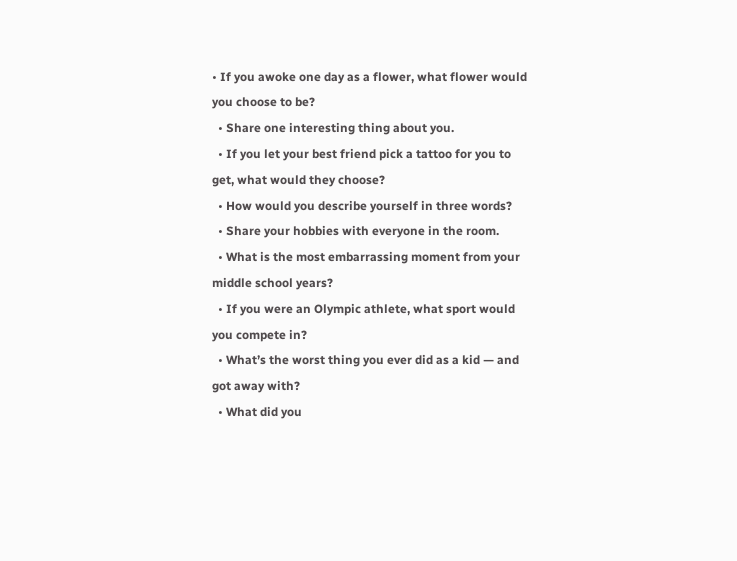• If you awoke one day as a flower, what flower would you choose to be?
  • Share one interesting thing about you.
  • If you let your best friend pick a tattoo for you to get, what would they choose?
  • How would you describe yourself in three words?
  • Share your hobbies with everyone in the room.
  • What is the most embarrassing moment from your middle school years?
  • If you were an Olympic athlete, what sport would you compete in?
  • What’s the worst thing you ever did as a kid — and got away with?
  • What did you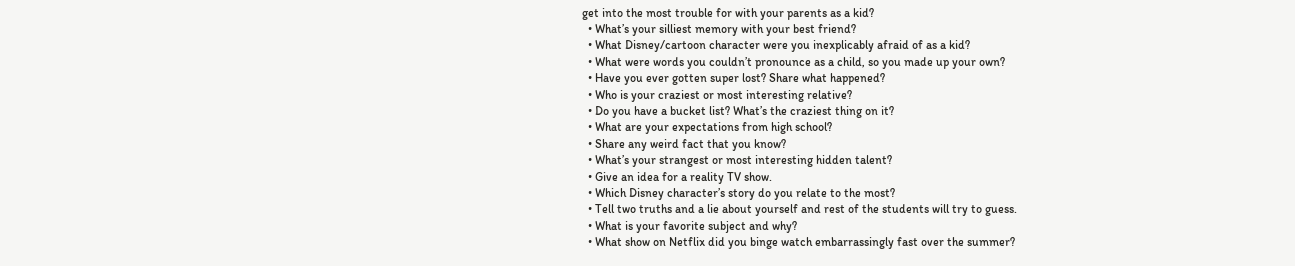get into the most trouble for with your parents as a kid?
  • What’s your silliest memory with your best friend?
  • What Disney/cartoon character were you inexplicably afraid of as a kid?
  • What were words you couldn’t pronounce as a child, so you made up your own?
  • Have you ever gotten super lost? Share what happened?
  • Who is your craziest or most interesting relative?
  • Do you have a bucket list? What’s the craziest thing on it?
  • What are your expectations from high school?
  • Share any weird fact that you know?
  • What’s your strangest or most interesting hidden talent?
  • Give an idea for a reality TV show.
  • Which Disney character’s story do you relate to the most?
  • Tell two truths and a lie about yourself and rest of the students will try to guess.
  • What is your favorite subject and why?
  • What show on Netflix did you binge watch embarrassingly fast over the summer?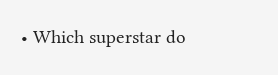• Which superstar do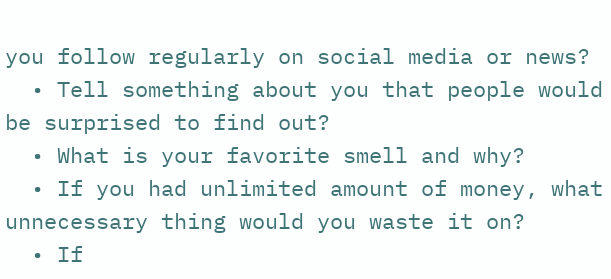you follow regularly on social media or news?
  • Tell something about you that people would be surprised to find out?
  • What is your favorite smell and why?
  • If you had unlimited amount of money, what unnecessary thing would you waste it on?
  • If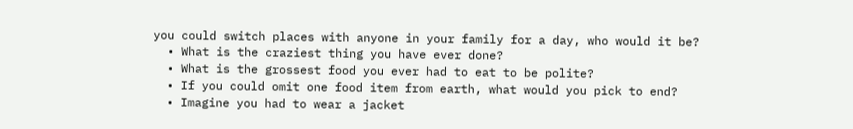you could switch places with anyone in your family for a day, who would it be?
  • What is the craziest thing you have ever done?
  • What is the grossest food you ever had to eat to be polite?
  • If you could omit one food item from earth, what would you pick to end?
  • Imagine you had to wear a jacket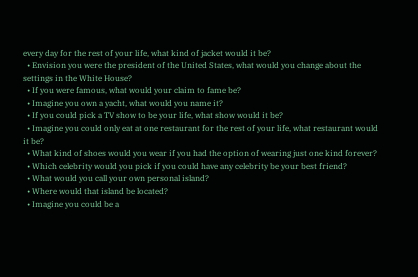every day for the rest of your life, what kind of jacket would it be?
  • Envision you were the president of the United States, what would you change about the settings in the White House?
  • If you were famous, what would your claim to fame be?
  • Imagine you own a yacht, what would you name it?
  • If you could pick a TV show to be your life, what show would it be?
  • Imagine you could only eat at one restaurant for the rest of your life, what restaurant would it be?
  • What kind of shoes would you wear if you had the option of wearing just one kind forever?
  • Which celebrity would you pick if you could have any celebrity be your best friend?
  • What would you call your own personal island?
  • Where would that island be located?
  • Imagine you could be a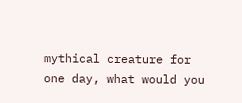mythical creature for one day, what would you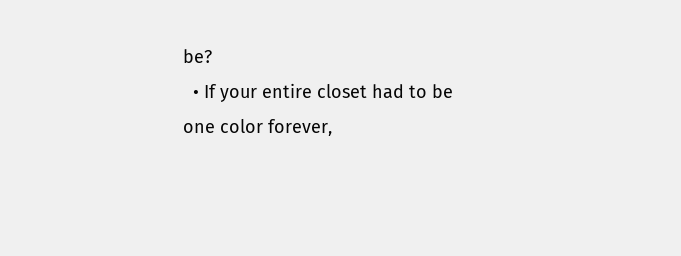be?
  • If your entire closet had to be one color forever,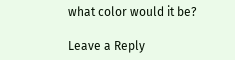what color would it be?

Leave a Reply